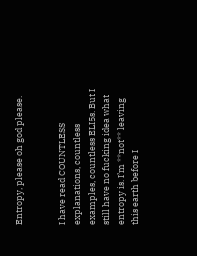Entropy, please oh god please.


I have read COUNTLESS explanations, countless examples, countless ELI5s. But I still have no fucking idea what entropy is. I’m **not** leaving this earth before I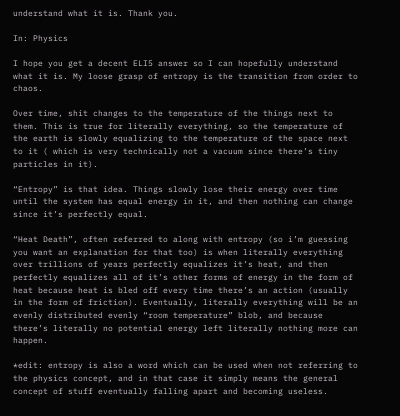understand what it is. Thank you.

In: Physics

I hope you get a decent ELI5 answer so I can hopefully understand what it is. My loose grasp of entropy is the transition from order to chaos.

Over time, shit changes to the temperature of the things next to them. This is true for literally everything, so the temperature of the earth is slowly equalizing to the temperature of the space next to it ( which is very technically not a vacuum since there’s tiny particles in it).

“Entropy” is that idea. Things slowly lose their energy over time until the system has equal energy in it, and then nothing can change since it’s perfectly equal.

“Heat Death”, often referred to along with entropy (so i’m guessing you want an explanation for that too) is when literally everything over trillions of years perfectly equalizes it’s heat, and then perfectly equalizes all of it’s other forms of energy in the form of heat because heat is bled off every time there’s an action (usually in the form of friction). Eventually, literally everything will be an evenly distributed evenly “room temperature” blob, and because there’s literally no potential energy left literally nothing more can happen.

*edit: entropy is also a word which can be used when not referring to the physics concept, and in that case it simply means the general concept of stuff eventually falling apart and becoming useless.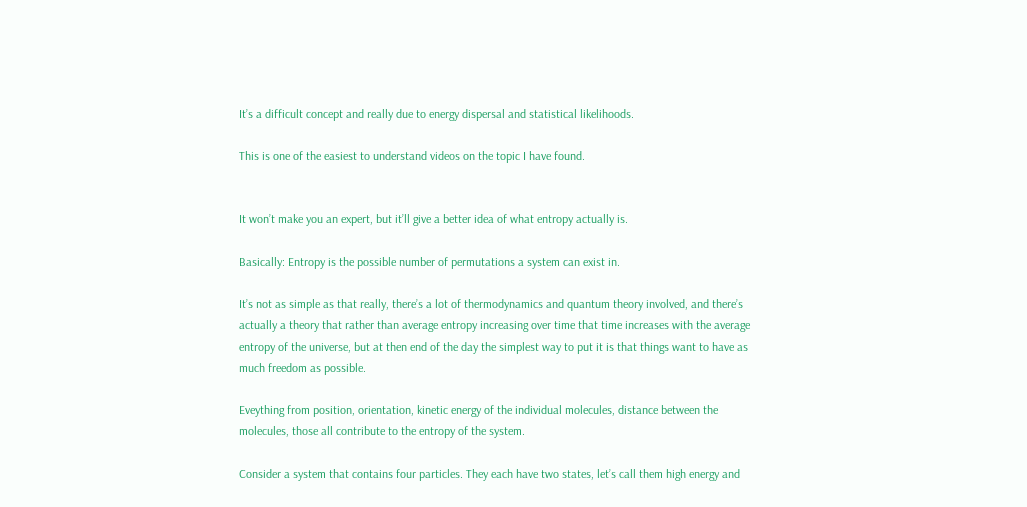It’s a difficult concept and really due to energy dispersal and statistical likelihoods.

This is one of the easiest to understand videos on the topic I have found.


It won’t make you an expert, but it’ll give a better idea of what entropy actually is.

Basically: Entropy is the possible number of permutations a system can exist in.

It’s not as simple as that really, there’s a lot of thermodynamics and quantum theory involved, and there’s actually a theory that rather than average entropy increasing over time that time increases with the average entropy of the universe, but at then end of the day the simplest way to put it is that things want to have as much freedom as possible.

Eveything from position, orientation, kinetic energy of the individual molecules, distance between the molecules, those all contribute to the entropy of the system.

Consider a system that contains four particles. They each have two states, let’s call them high energy and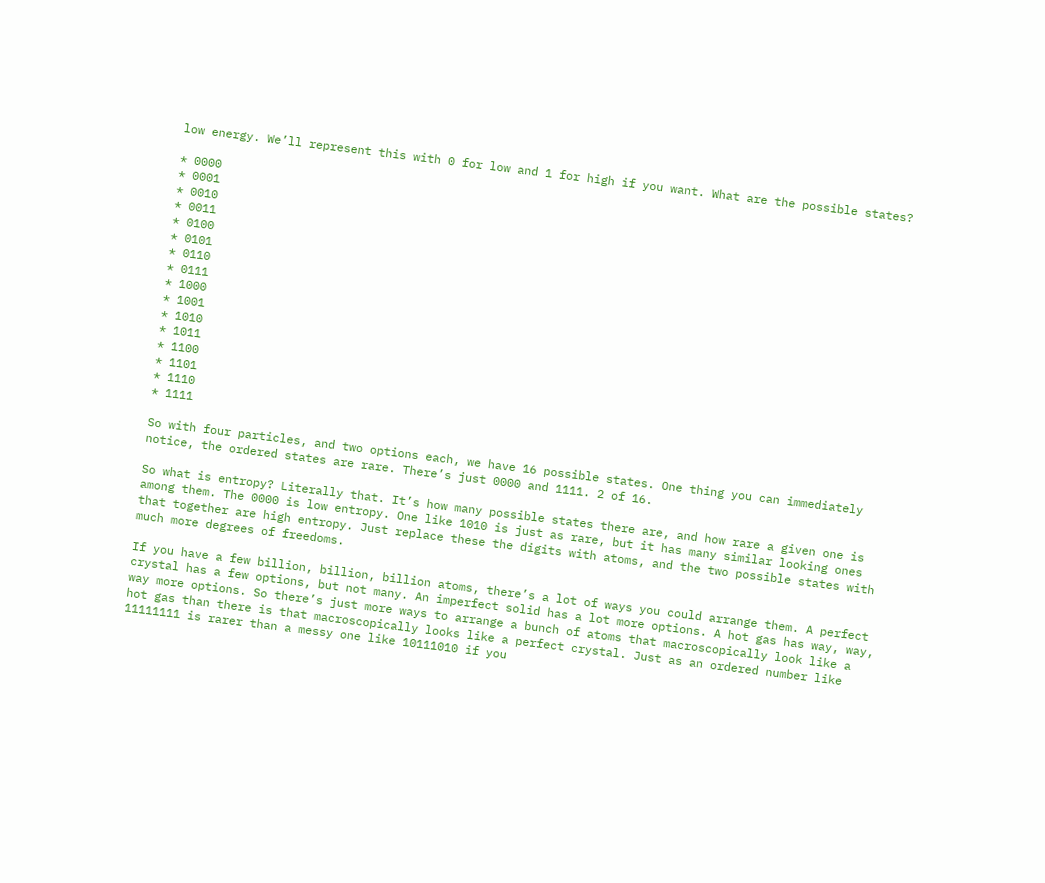low energy. We’ll represent this with 0 for low and 1 for high if you want. What are the possible states?

* 0000
* 0001
* 0010
* 0011
* 0100
* 0101
* 0110
* 0111
* 1000
* 1001
* 1010
* 1011
* 1100
* 1101
* 1110
* 1111

So with four particles, and two options each, we have 16 possible states. One thing you can immediately notice, the ordered states are rare. There’s just 0000 and 1111. 2 of 16.

So what is entropy? Literally that. It’s how many possible states there are, and how rare a given one is among them. The 0000 is low entropy. One like 1010 is just as rare, but it has many similar looking ones that together are high entropy. Just replace these the digits with atoms, and the two possible states with much more degrees of freedoms.

If you have a few billion, billion, billion atoms, there’s a lot of ways you could arrange them. A perfect crystal has a few options, but not many. An imperfect solid has a lot more options. A hot gas has way, way, way more options. So there’s just more ways to arrange a bunch of atoms that macroscopically look like a hot gas than there is that macroscopically looks like a perfect crystal. Just as an ordered number like 11111111 is rarer than a messy one like 10111010 if you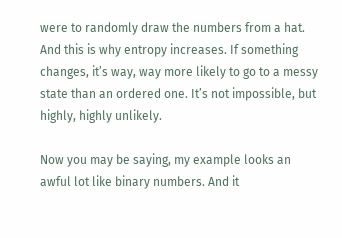were to randomly draw the numbers from a hat. And this is why entropy increases. If something changes, it’s way, way more likely to go to a messy state than an ordered one. It’s not impossible, but highly, highly unlikely.

Now you may be saying, my example looks an awful lot like binary numbers. And it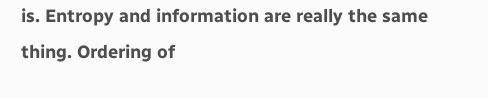is. Entropy and information are really the same thing. Ordering of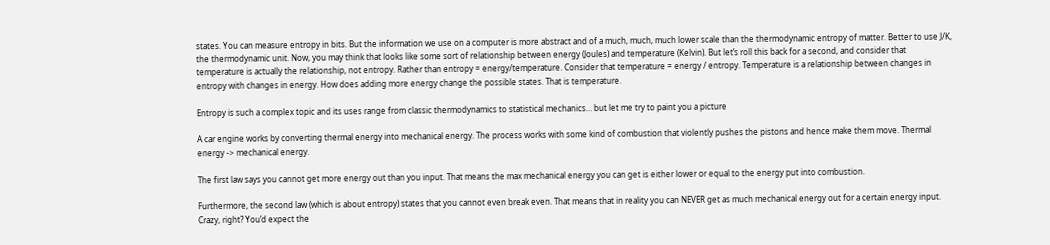states. You can measure entropy in bits. But the information we use on a computer is more abstract and of a much, much, much lower scale than the thermodynamic entropy of matter. Better to use J/K, the thermodynamic unit. Now, you may think that looks like some sort of relationship between energy (Joules) and temperature (Kelvin). But let’s roll this back for a second, and consider that temperature is actually the relationship, not entropy. Rather than entropy = energy/temperature. Consider that temperature = energy / entropy. Temperature is a relationship between changes in entropy with changes in energy. How does adding more energy change the possible states. That is temperature.

Entropy is such a complex topic and its uses range from classic thermodynamics to statistical mechanics… but let me try to paint you a picture

A car engine works by converting thermal energy into mechanical energy. The process works with some kind of combustion that violently pushes the pistons and hence make them move. Thermal energy -> mechanical energy.

The first law says you cannot get more energy out than you input. That means the max mechanical energy you can get is either lower or equal to the energy put into combustion.

Furthermore, the second law (which is about entropy) states that you cannot even break even. That means that in reality you can NEVER get as much mechanical energy out for a certain energy input. Crazy, right? You’d expect the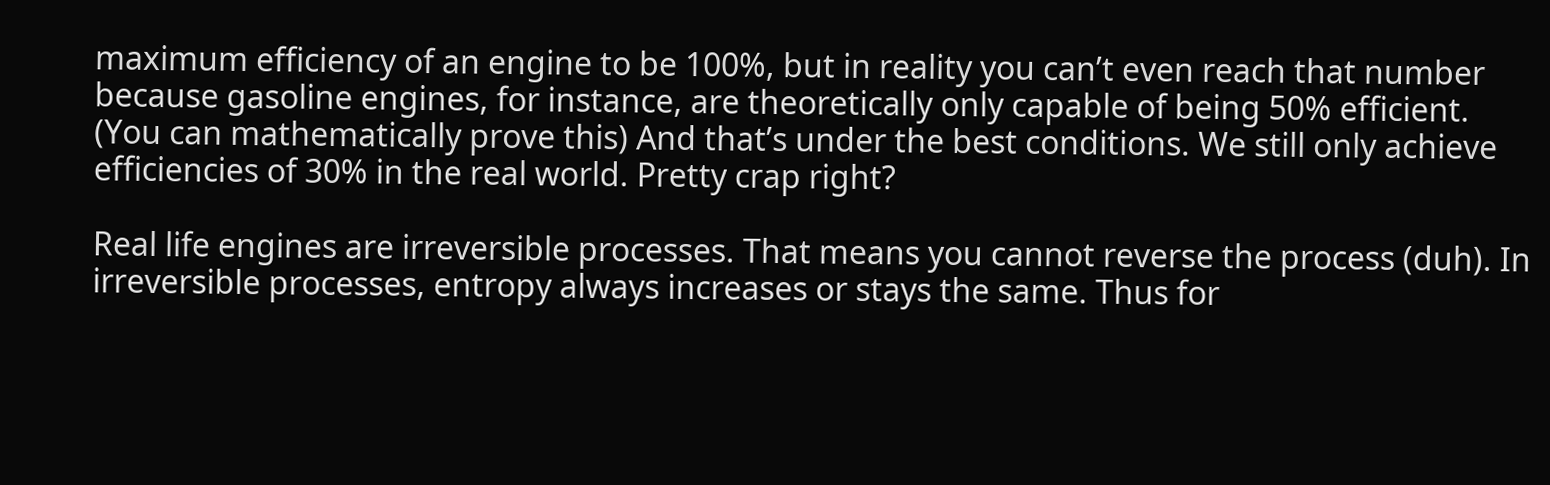maximum efficiency of an engine to be 100%, but in reality you can’t even reach that number because gasoline engines, for instance, are theoretically only capable of being 50% efficient. (You can mathematically prove this) And that’s under the best conditions. We still only achieve efficiencies of 30% in the real world. Pretty crap right?

Real life engines are irreversible processes. That means you cannot reverse the process (duh). In irreversible processes, entropy always increases or stays the same. Thus for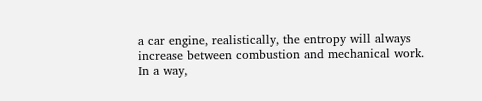a car engine, realistically, the entropy will always increase between combustion and mechanical work. In a way,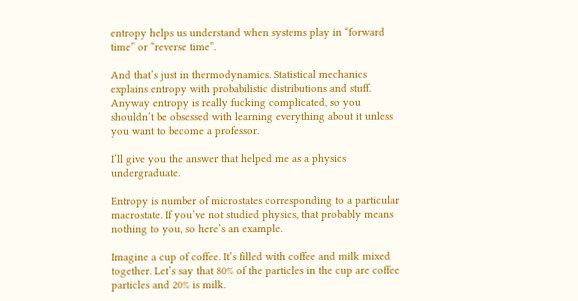entropy helps us understand when systems play in “forward time” or “reverse time”.

And that’s just in thermodynamics. Statistical mechanics explains entropy with probabilistic distributions and stuff. Anyway entropy is really fucking complicated, so you shouldn’t be obsessed with learning everything about it unless you want to become a professor.

I’ll give you the answer that helped me as a physics undergraduate.

Entropy is number of microstates corresponding to a particular macrostate. If you’ve not studied physics, that probably means nothing to you, so here’s an example.

Imagine a cup of coffee. It’s filled with coffee and milk mixed together. Let’s say that 80% of the particles in the cup are coffee particles and 20% is milk.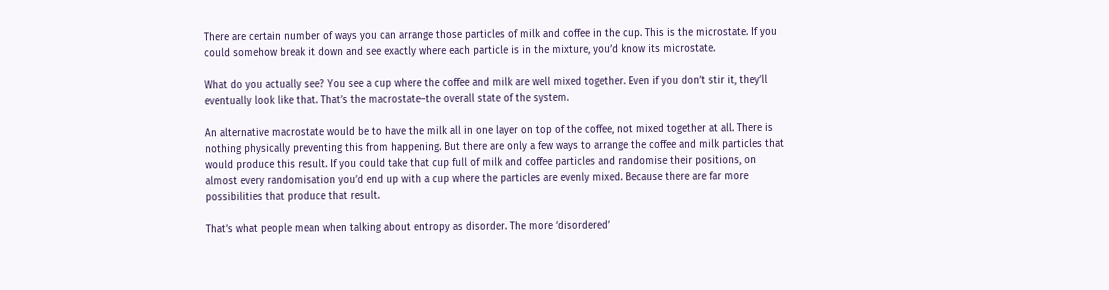There are certain number of ways you can arrange those particles of milk and coffee in the cup. This is the microstate. If you could somehow break it down and see exactly where each particle is in the mixture, you’d know its microstate.

What do you actually see? You see a cup where the coffee and milk are well mixed together. Even if you don’t stir it, they’ll eventually look like that. That’s the macrostate–the overall state of the system.

An alternative macrostate would be to have the milk all in one layer on top of the coffee, not mixed together at all. There is nothing physically preventing this from happening. But there are only a few ways to arrange the coffee and milk particles that would produce this result. If you could take that cup full of milk and coffee particles and randomise their positions, on almost every randomisation you’d end up with a cup where the particles are evenly mixed. Because there are far more possibilities that produce that result.

That’s what people mean when talking about entropy as disorder. The more ‘disordered’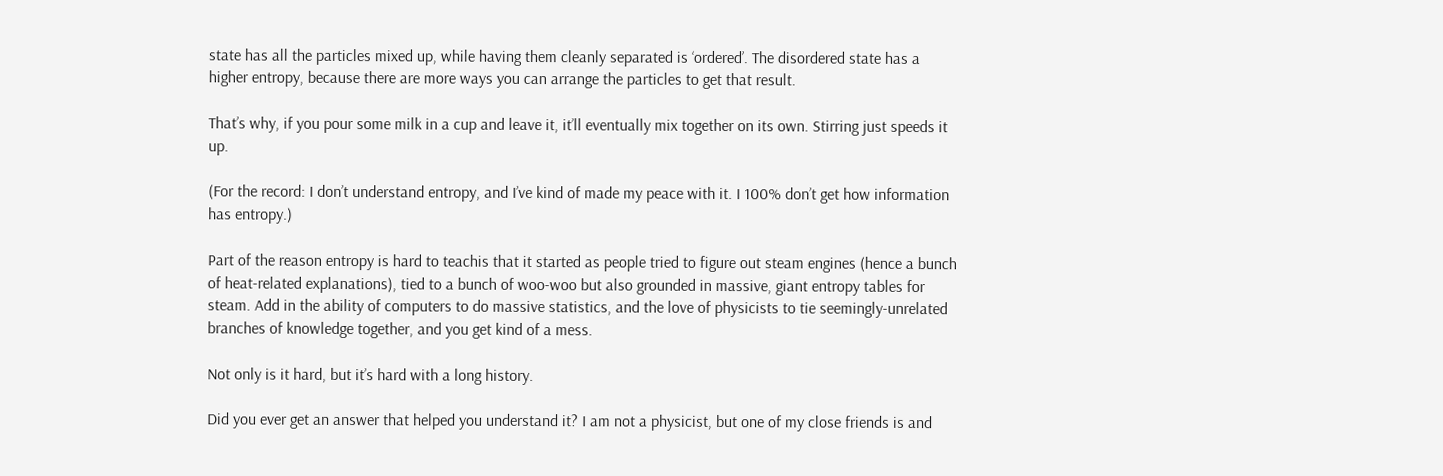state has all the particles mixed up, while having them cleanly separated is ‘ordered’. The disordered state has a higher entropy, because there are more ways you can arrange the particles to get that result.

That’s why, if you pour some milk in a cup and leave it, it’ll eventually mix together on its own. Stirring just speeds it up.

(For the record: I don’t understand entropy, and I’ve kind of made my peace with it. I 100% don’t get how information has entropy.)

Part of the reason entropy is hard to teachis that it started as people tried to figure out steam engines (hence a bunch of heat-related explanations), tied to a bunch of woo-woo but also grounded in massive, giant entropy tables for steam. Add in the ability of computers to do massive statistics, and the love of physicists to tie seemingly-unrelated branches of knowledge together, and you get kind of a mess.

Not only is it hard, but it’s hard with a long history.

Did you ever get an answer that helped you understand it? I am not a physicist, but one of my close friends is and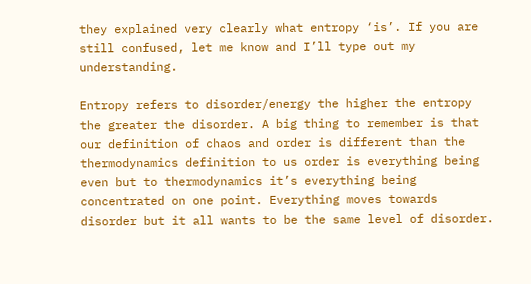they explained very clearly what entropy ‘is’. If you are still confused, let me know and I’ll type out my understanding.

Entropy refers to disorder/energy the higher the entropy the greater the disorder. A big thing to remember is that our definition of chaos and order is different than the thermodynamics definition to us order is everything being even but to thermodynamics it’s everything being concentrated on one point. Everything moves towards disorder but it all wants to be the same level of disorder.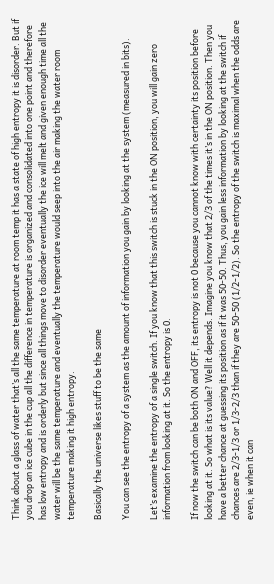Think about a glass of water that’s all the same temperature at room temp it has a state of high entropy it is disorder. But if you drop an ice cube in the cup all the difference in temperature is organized and consolidated into one point and therefore has low entropy and is orderly but since all things move to disorder eventually the ice will melt and given enough time all the water will be the same temperature and eventually the temperature would seep into the air making the water room temperature making it high entropy.

Basically the universe likes stuff to be the same

You can see the entropy of a system as the amount of information you gain by looking at the system (measured in bits).

Let’s examine the entropy of a single switch. If you know that this switch is stuck in the ON position, you will gain zero information from looking at it. So the entropy is 0.

If now the switch can be both ON and OFF, its entropy is not 0 because you cannot know with certainty its position before looking at it. So what is its value? Well it depends. Imagine you know that 2/3 of the times it’s in the ON position. Then you have a better chance at guessing its position as if it was 50-50. Thus, you gain less information by looking at the switch if chances are 2/3-1/3 or 1/3-2/3 than if they are 50-50 (1/2-1/2). So the entropy of the switch is maximal when the odds are even, ie when it can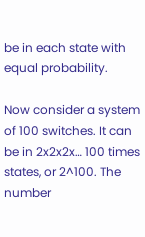be in each state with equal probability.

Now consider a system of 100 switches. It can be in 2x2x2x… 100 times states, or 2^100. The number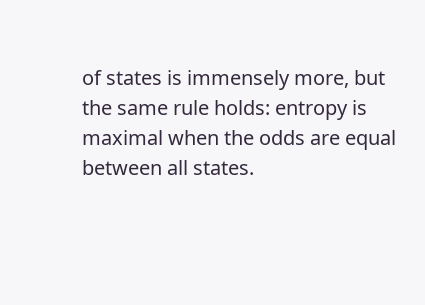of states is immensely more, but the same rule holds: entropy is maximal when the odds are equal between all states.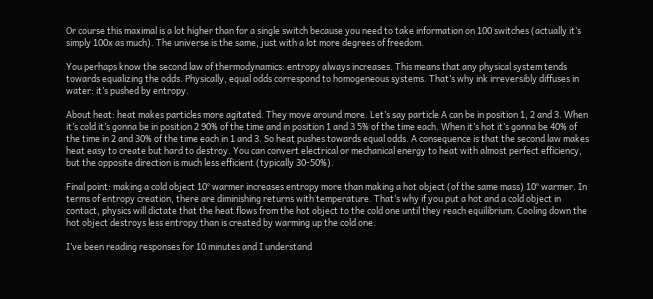Or course this maximal is a lot higher than for a single switch because you need to take information on 100 switches (actually it’s simply 100x as much). The universe is the same, just with a lot more degrees of freedom.

You perhaps know the second law of thermodynamics: entropy always increases. This means that any physical system tends towards equalizing the odds. Physically, equal odds correspond to homogeneous systems. That’s why ink irreversibly diffuses in water: it’s pushed by entropy.

About heat: heat makes particles more agitated. They move around more. Let’s say particle A can be in position 1, 2 and 3. When it’s cold it’s gonna be in position 2 90% of the time and in position 1 and 3 5% of the time each. When it’s hot it’s gonna be 40% of the time in 2 and 30% of the time each in 1 and 3. So heat pushes towards equal odds. A consequence is that the second law makes heat easy to create but hard to destroy. You can convert electrical or mechanical energy to heat with almost perfect efficiency, but the opposite direction is much less efficient (typically 30-50%).

Final point: making a cold object 10° warmer increases entropy more than making a hot object (of the same mass) 10° warmer. In terms of entropy creation, there are diminishing returns with temperature. That’s why if you put a hot and a cold object in contact, physics will dictate that the heat flows from the hot object to the cold one until they reach equilibrium. Cooling down the hot object destroys less entropy than is created by warming up the cold one.

I’ve been reading responses for 10 minutes and I understand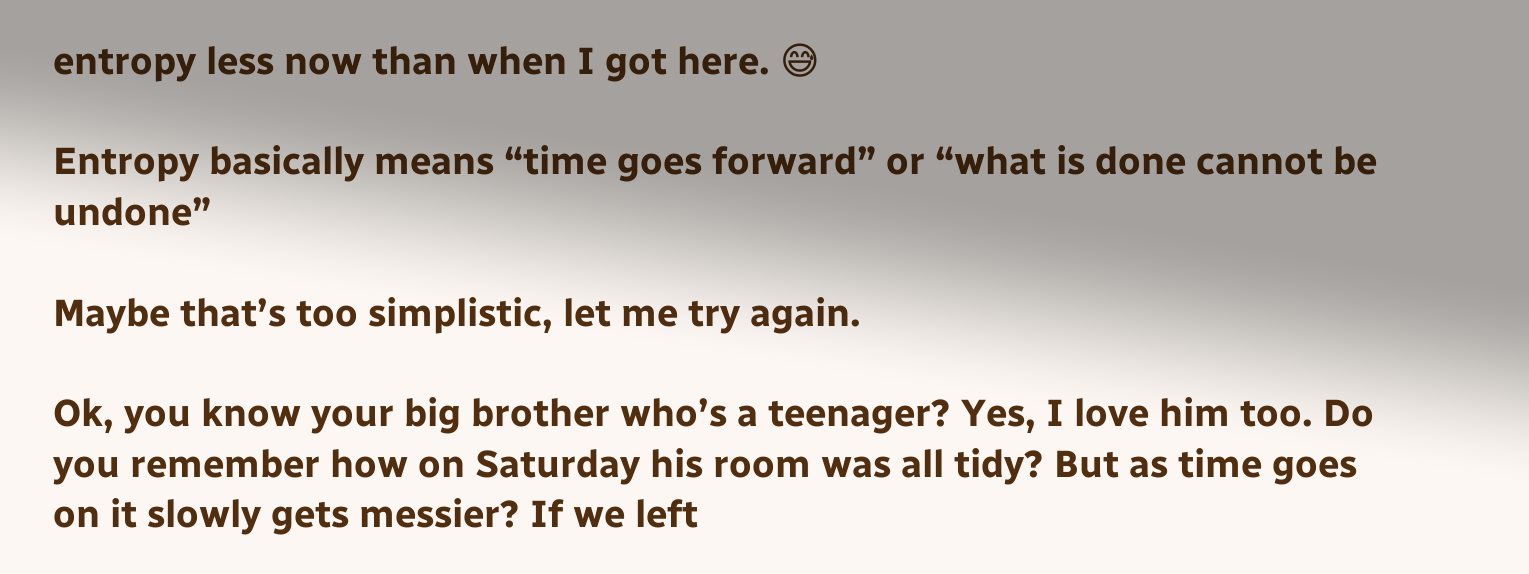entropy less now than when I got here. 😅

Entropy basically means “time goes forward” or “what is done cannot be undone”

Maybe that’s too simplistic, let me try again.

Ok, you know your big brother who’s a teenager? Yes, I love him too. Do you remember how on Saturday his room was all tidy? But as time goes on it slowly gets messier? If we left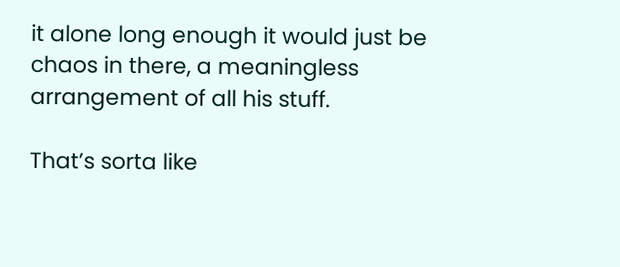it alone long enough it would just be chaos in there, a meaningless arrangement of all his stuff.

That’s sorta like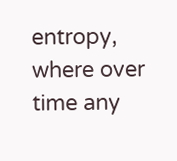entropy, where over time any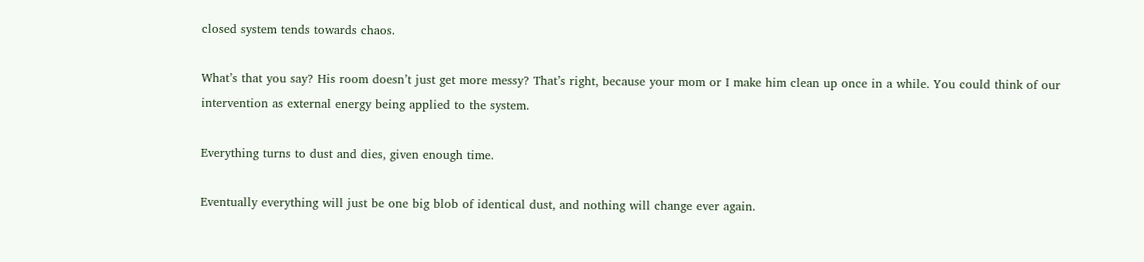closed system tends towards chaos.

What’s that you say? His room doesn’t just get more messy? That’s right, because your mom or I make him clean up once in a while. You could think of our intervention as external energy being applied to the system.

Everything turns to dust and dies, given enough time.

Eventually everything will just be one big blob of identical dust, and nothing will change ever again.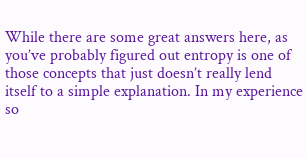While there are some great answers here, as you’ve probably figured out entropy is one of those concepts that just doesn’t really lend itself to a simple explanation. In my experience so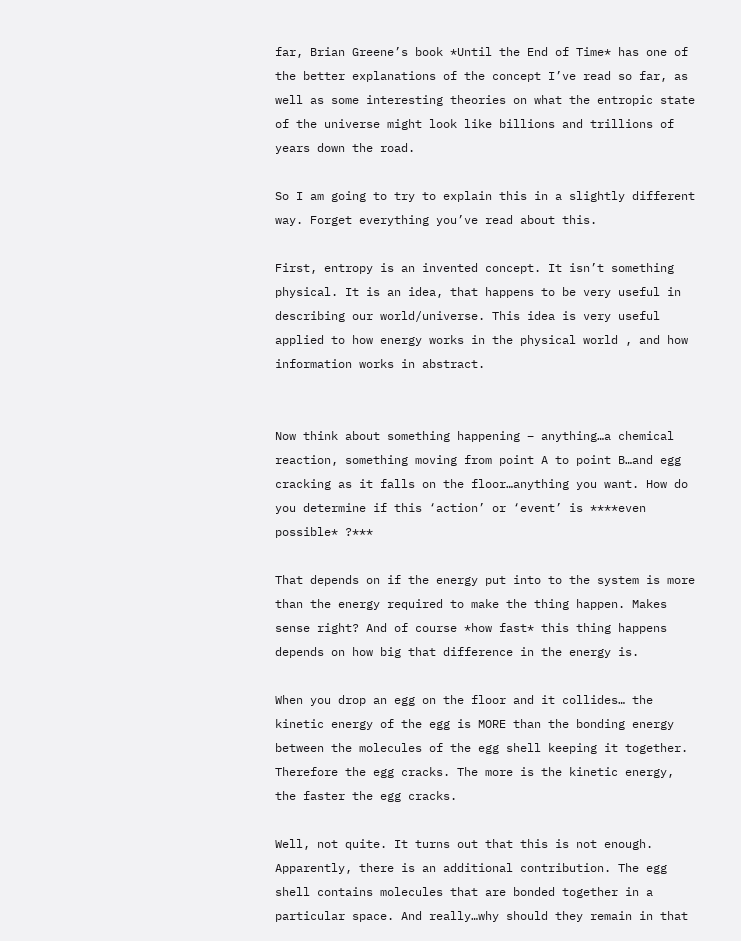far, Brian Greene’s book *Until the End of Time* has one of the better explanations of the concept I’ve read so far, as well as some interesting theories on what the entropic state of the universe might look like billions and trillions of years down the road.

So I am going to try to explain this in a slightly different way. Forget everything you’ve read about this.

First, entropy is an invented concept. It isn’t something physical. It is an idea, that happens to be very useful in describing our world/universe. This idea is very useful applied to how energy works in the physical world , and how information works in abstract.


Now think about something happening – anything…a chemical reaction, something moving from point A to point B…and egg cracking as it falls on the floor…anything you want. How do you determine if this ‘action’ or ‘event’ is ****even possible* ?***

That depends on if the energy put into to the system is more than the energy required to make the thing happen. Makes sense right? And of course *how fast* this thing happens depends on how big that difference in the energy is.

When you drop an egg on the floor and it collides… the kinetic energy of the egg is MORE than the bonding energy between the molecules of the egg shell keeping it together. Therefore the egg cracks. The more is the kinetic energy, the faster the egg cracks.

Well, not quite. It turns out that this is not enough. Apparently, there is an additional contribution. The egg shell contains molecules that are bonded together in a particular space. And really…why should they remain in that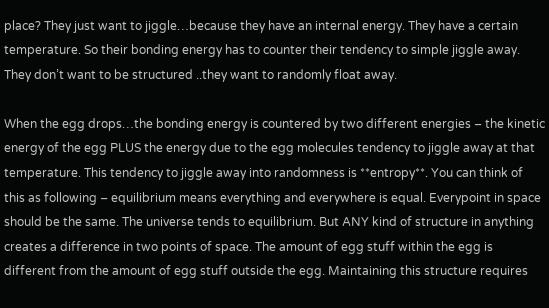place? They just want to jiggle…because they have an internal energy. They have a certain temperature. So their bonding energy has to counter their tendency to simple jiggle away. They don’t want to be structured ..they want to randomly float away.

When the egg drops…the bonding energy is countered by two different energies – the kinetic energy of the egg PLUS the energy due to the egg molecules tendency to jiggle away at that temperature. This tendency to jiggle away into randomness is **entropy**. You can think of this as following – equilibrium means everything and everywhere is equal. Everypoint in space should be the same. The universe tends to equilibrium. But ANY kind of structure in anything creates a difference in two points of space. The amount of egg stuff within the egg is different from the amount of egg stuff outside the egg. Maintaining this structure requires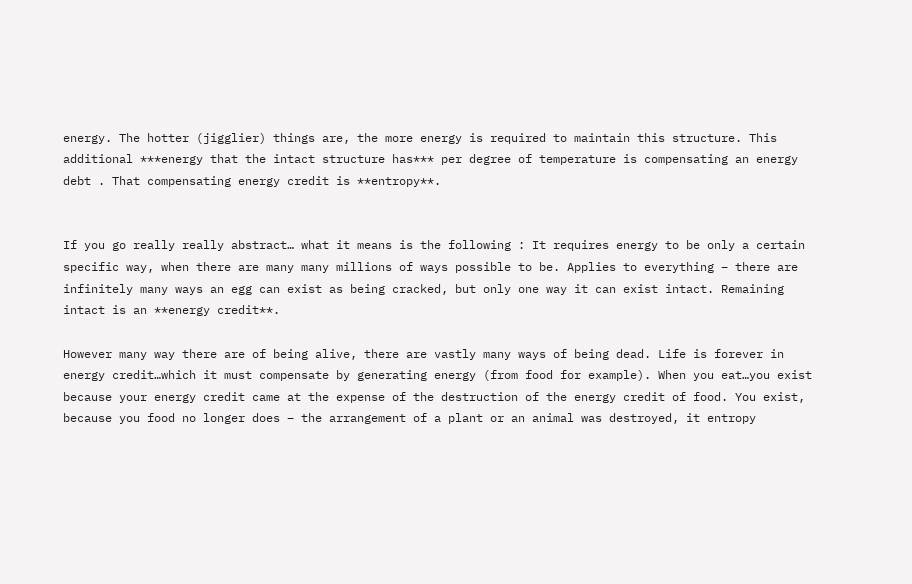energy. The hotter (jigglier) things are, the more energy is required to maintain this structure. This additional ***energy that the intact structure has*** per degree of temperature is compensating an energy debt . That compensating energy credit is **entropy**.


If you go really really abstract… what it means is the following : It requires energy to be only a certain specific way, when there are many many millions of ways possible to be. Applies to everything – there are infinitely many ways an egg can exist as being cracked, but only one way it can exist intact. Remaining intact is an **energy credit**.

However many way there are of being alive, there are vastly many ways of being dead. Life is forever in energy credit…which it must compensate by generating energy (from food for example). When you eat…you exist because your energy credit came at the expense of the destruction of the energy credit of food. You exist, because you food no longer does – the arrangement of a plant or an animal was destroyed, it entropy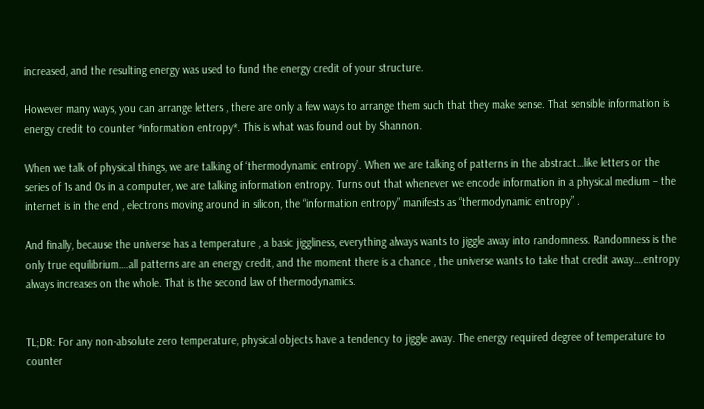increased, and the resulting energy was used to fund the energy credit of your structure.

However many ways, you can arrange letters , there are only a few ways to arrange them such that they make sense. That sensible information is energy credit to counter *information entropy*. This is what was found out by Shannon.

When we talk of physical things, we are talking of ‘thermodynamic entropy’. When we are talking of patterns in the abstract…like letters or the series of 1s and 0s in a computer, we are talking information entropy. Turns out that whenever we encode information in a physical medium – the internet is in the end , electrons moving around in silicon, the “information entropy” manifests as “thermodynamic entropy” .

And finally, because the universe has a temperature , a basic jiggliness, everything always wants to jiggle away into randomness. Randomness is the only true equilibrium….all patterns are an energy credit, and the moment there is a chance , the universe wants to take that credit away….entropy always increases on the whole. That is the second law of thermodynamics.


TL;DR: For any non-absolute zero temperature, physical objects have a tendency to jiggle away. The energy required degree of temperature to counter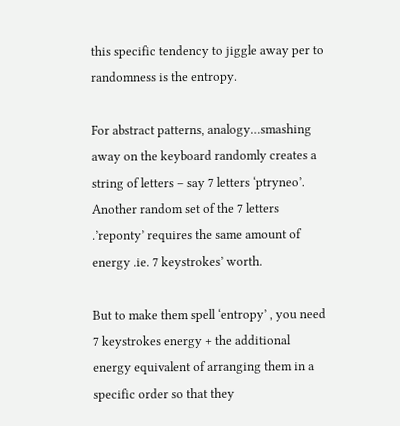this specific tendency to jiggle away per to randomness is the entropy.

For abstract patterns, analogy…smashing away on the keyboard randomly creates a string of letters – say 7 letters ‘ptryneo’. Another random set of the 7 letters .’reponty’ requires the same amount of energy .ie. 7 keystrokes’ worth.

But to make them spell ‘entropy’ , you need 7 keystrokes energy + the additional energy equivalent of arranging them in a specific order so that they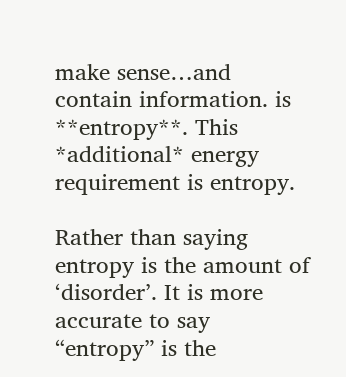make sense…and contain information. is **entropy**. This *additional* energy requirement is entropy.

Rather than saying entropy is the amount of ‘disorder’. It is more accurate to say “entropy” is the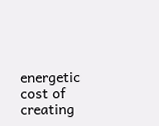energetic cost of creating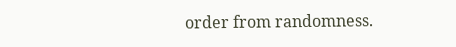order from randomness.